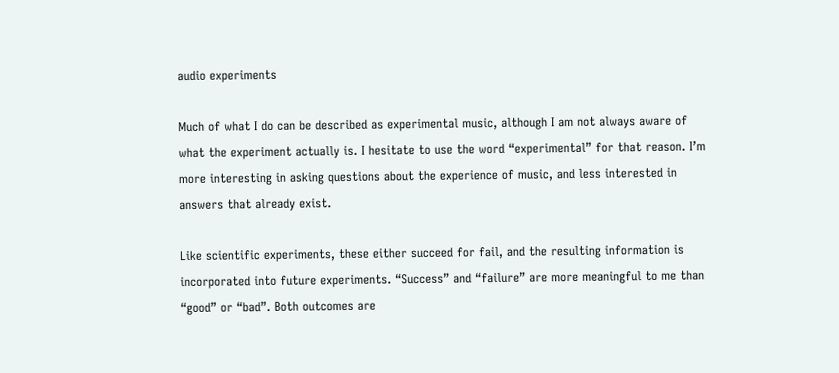audio experiments

Much of what I do can be described as experimental music, although I am not always aware of what the experiment actually is. I hesitate to use the word “experimental” for that reason. I’m more interesting in asking questions about the experience of music, and less interested in answers that already exist.

Like scientific experiments, these either succeed for fail, and the resulting information is incorporated into future experiments. “Success” and “failure” are more meaningful to me than “good” or “bad”. Both outcomes are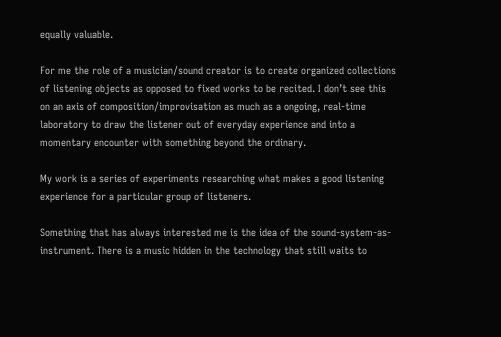equally valuable.

For me the role of a musician/sound creator is to create organized collections of listening objects as opposed to fixed works to be recited. I don’t see this on an axis of composition/improvisation as much as a ongoing, real-time laboratory to draw the listener out of everyday experience and into a momentary encounter with something beyond the ordinary.

My work is a series of experiments researching what makes a good listening experience for a particular group of listeners.

Something that has always interested me is the idea of the sound-system-as-instrument. There is a music hidden in the technology that still waits to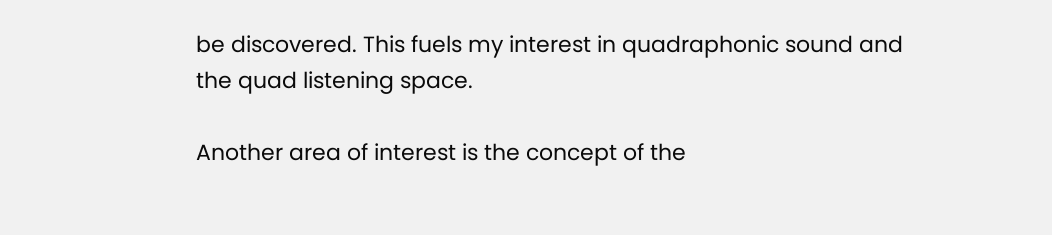be discovered. This fuels my interest in quadraphonic sound and the quad listening space.

Another area of interest is the concept of the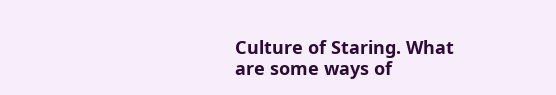Culture of Staring. What are some ways of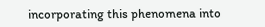incorporating this phenomena into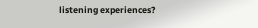listening experiences?